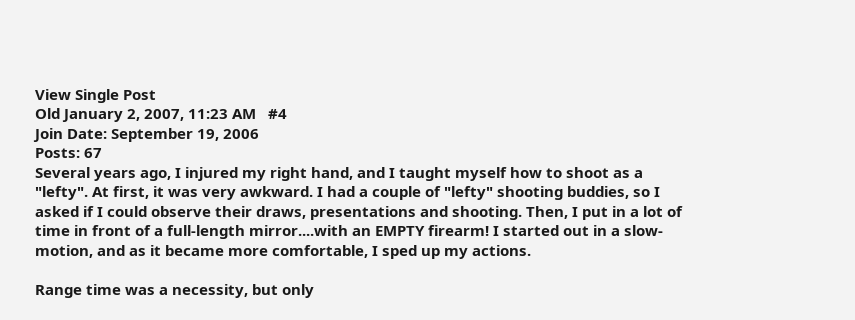View Single Post
Old January 2, 2007, 11:23 AM   #4
Join Date: September 19, 2006
Posts: 67
Several years ago, I injured my right hand, and I taught myself how to shoot as a "lefty". At first, it was very awkward. I had a couple of "lefty" shooting buddies, so I asked if I could observe their draws, presentations and shooting. Then, I put in a lot of time in front of a full-length mirror....with an EMPTY firearm! I started out in a slow-motion, and as it became more comfortable, I sped up my actions.

Range time was a necessity, but only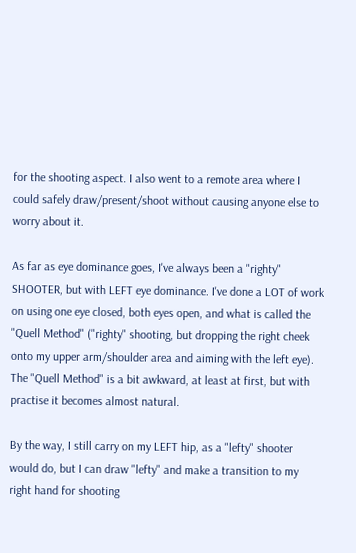for the shooting aspect. I also went to a remote area where I could safely draw/present/shoot without causing anyone else to worry about it.

As far as eye dominance goes, I've always been a "righty" SHOOTER, but with LEFT eye dominance. I've done a LOT of work on using one eye closed, both eyes open, and what is called the "Quell Method" ("righty" shooting, but dropping the right cheek onto my upper arm/shoulder area and aiming with the left eye). The "Quell Method" is a bit awkward, at least at first, but with practise it becomes almost natural.

By the way, I still carry on my LEFT hip, as a "lefty" shooter would do, but I can draw "lefty" and make a transition to my right hand for shooting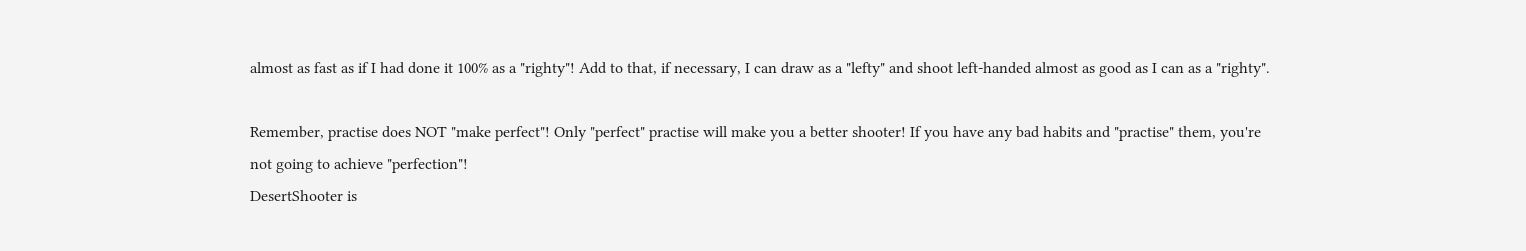almost as fast as if I had done it 100% as a "righty"! Add to that, if necessary, I can draw as a "lefty" and shoot left-handed almost as good as I can as a "righty".

Remember, practise does NOT "make perfect"! Only "perfect" practise will make you a better shooter! If you have any bad habits and "practise" them, you're not going to achieve "perfection"!
DesertShooter is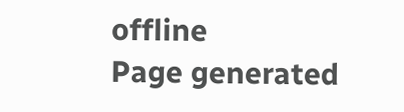offline
Page generated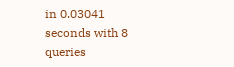in 0.03041 seconds with 8 queries